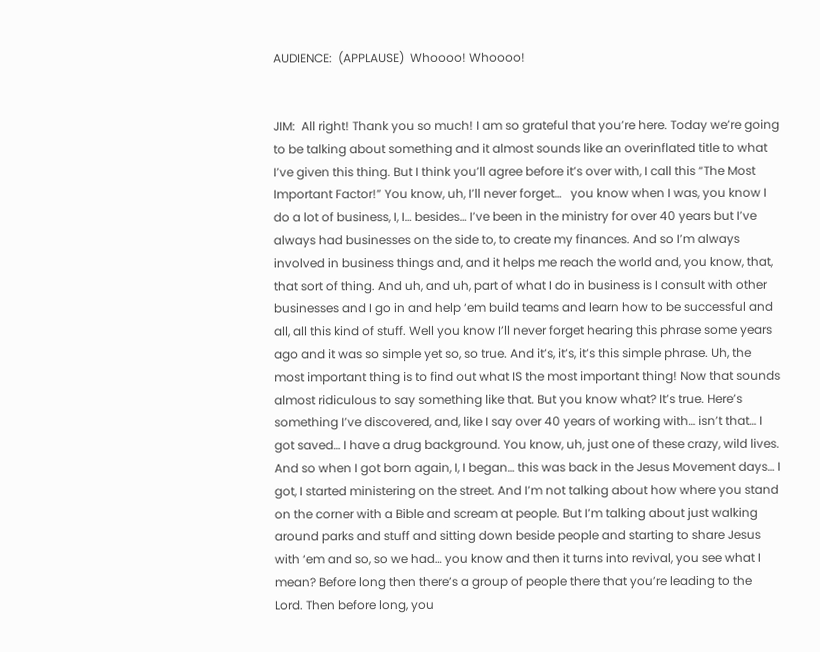AUDIENCE:  (APPLAUSE)  Whoooo! Whoooo!


JIM:  All right! Thank you so much! I am so grateful that you’re here. Today we’re going to be talking about something and it almost sounds like an overinflated title to what I’ve given this thing. But I think you’ll agree before it’s over with, I call this “The Most Important Factor!” You know, uh, I’ll never forget…   you know when I was, you know I do a lot of business, I, I… besides… I’ve been in the ministry for over 40 years but I’ve always had businesses on the side to, to create my finances. And so I’m always involved in business things and, and it helps me reach the world and, you know, that, that sort of thing. And uh, and uh, part of what I do in business is I consult with other businesses and I go in and help ‘em build teams and learn how to be successful and all, all this kind of stuff. Well you know I’ll never forget hearing this phrase some years ago and it was so simple yet so, so true. And it’s, it’s, it’s this simple phrase. Uh, the most important thing is to find out what IS the most important thing! Now that sounds almost ridiculous to say something like that. But you know what? It’s true. Here’s something I’ve discovered, and, like I say over 40 years of working with… isn’t that… I got saved… I have a drug background. You know, uh, just one of these crazy, wild lives. And so when I got born again, I, I began… this was back in the Jesus Movement days… I got, I started ministering on the street. And I’m not talking about how where you stand on the corner with a Bible and scream at people. But I’m talking about just walking around parks and stuff and sitting down beside people and starting to share Jesus with ‘em and so, so we had… you know and then it turns into revival, you see what I mean? Before long then there’s a group of people there that you’re leading to the Lord. Then before long, you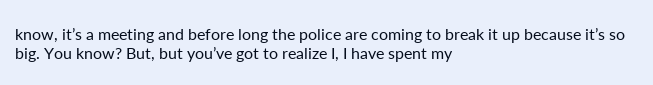know, it’s a meeting and before long the police are coming to break it up because it’s so big. You know? But, but you’ve got to realize I, I have spent my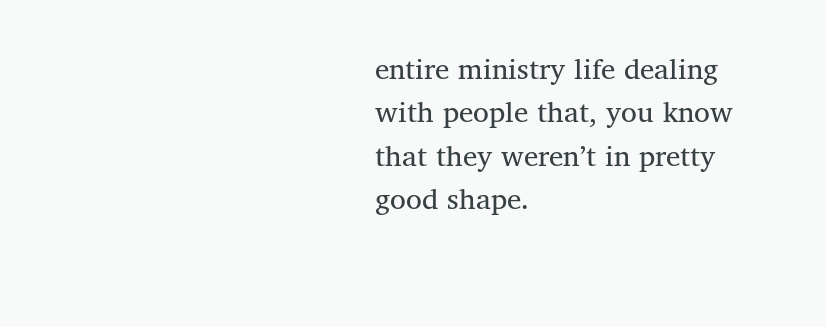entire ministry life dealing with people that, you know that they weren’t in pretty good shape.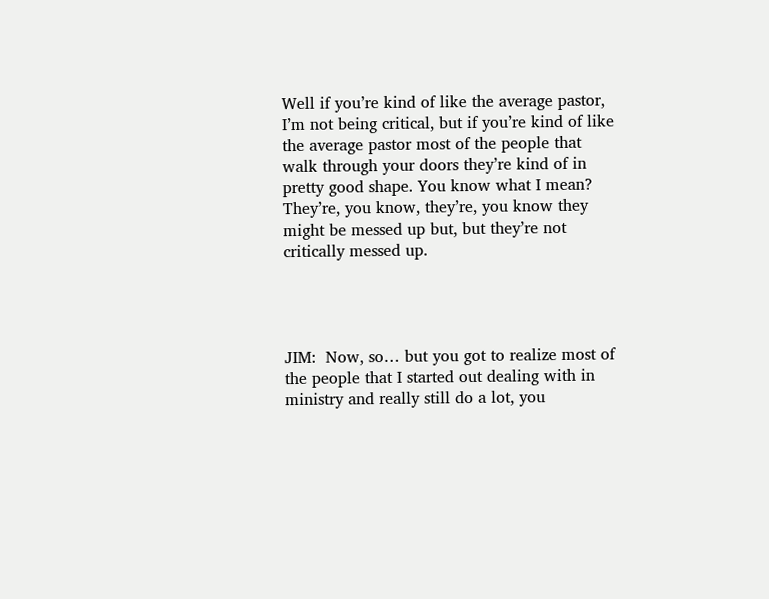Well if you’re kind of like the average pastor, I’m not being critical, but if you’re kind of like the average pastor most of the people that walk through your doors they’re kind of in pretty good shape. You know what I mean? They’re, you know, they’re, you know they might be messed up but, but they’re not critically messed up.




JIM:  Now, so… but you got to realize most of the people that I started out dealing with in ministry and really still do a lot, you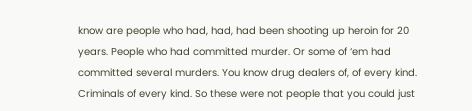know are people who had, had, had been shooting up heroin for 20 years. People who had committed murder. Or some of ‘em had committed several murders. You know drug dealers of, of every kind. Criminals of every kind. So these were not people that you could just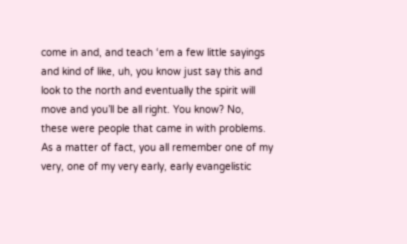come in and, and teach ‘em a few little sayings and kind of like, uh, you know just say this and look to the north and eventually the spirit will move and you’ll be all right. You know? No, these were people that came in with problems. As a matter of fact, you all remember one of my very, one of my very early, early evangelistic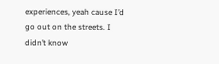experiences, yeah cause I’d go out on the streets. I didn’t know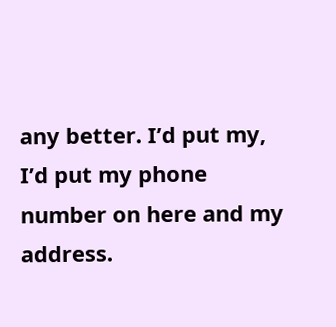any better. I’d put my, I’d put my phone number on here and my address.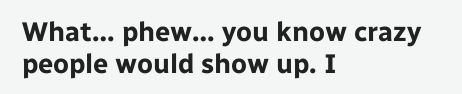What… phew… you know crazy people would show up. I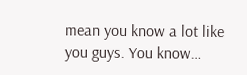mean you know a lot like you guys. You know…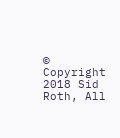© Copyright 2018 Sid Roth, All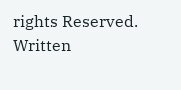rights Reserved. Written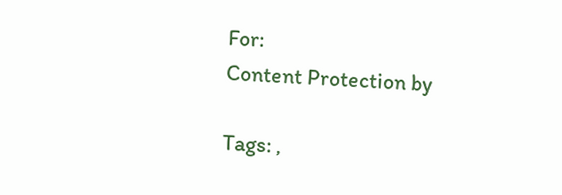For:
Content Protection by

Tags: ,